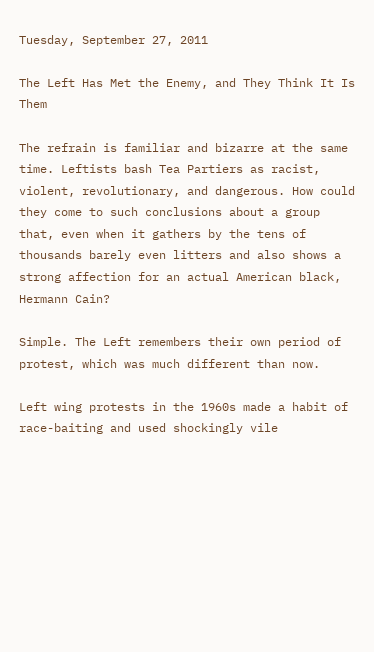Tuesday, September 27, 2011

The Left Has Met the Enemy, and They Think It Is Them

The refrain is familiar and bizarre at the same time. Leftists bash Tea Partiers as racist, violent, revolutionary, and dangerous. How could they come to such conclusions about a group that, even when it gathers by the tens of thousands barely even litters and also shows a strong affection for an actual American black, Hermann Cain?

Simple. The Left remembers their own period of protest, which was much different than now.

Left wing protests in the 1960s made a habit of race-baiting and used shockingly vile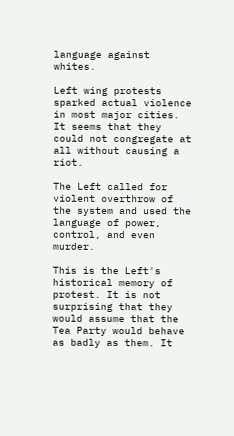language against whites.

Left wing protests sparked actual violence in most major cities. It seems that they could not congregate at all without causing a riot.

The Left called for violent overthrow of the system and used the language of power, control, and even murder.

This is the Left's historical memory of protest. It is not surprising that they would assume that the Tea Party would behave as badly as them. It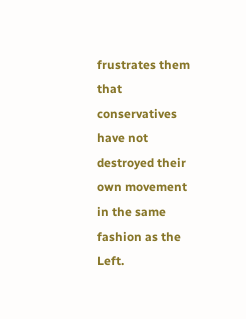frustrates them that conservatives have not destroyed their own movement in the same fashion as the Left.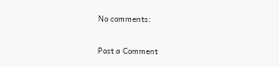No comments:

Post a Comment